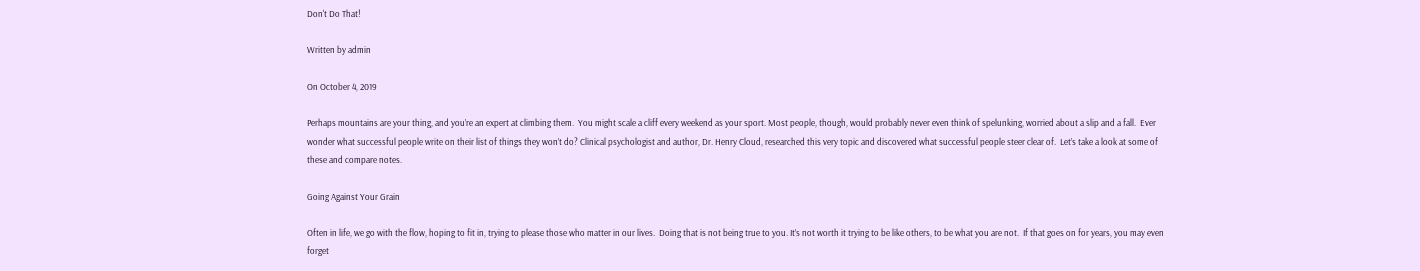Don't Do That!

Written by admin

On October 4, 2019

Perhaps mountains are your thing, and you’re an expert at climbing them.  You might scale a cliff every weekend as your sport. Most people, though, would probably never even think of spelunking, worried about a slip and a fall.  Ever wonder what successful people write on their list of things they won’t do? Clinical psychologist and author, Dr. Henry Cloud, researched this very topic and discovered what successful people steer clear of.  Let’s take a look at some of these and compare notes.

Going Against Your Grain

Often in life, we go with the flow, hoping to fit in, trying to please those who matter in our lives.  Doing that is not being true to you. It’s not worth it trying to be like others, to be what you are not.  If that goes on for years, you may even forget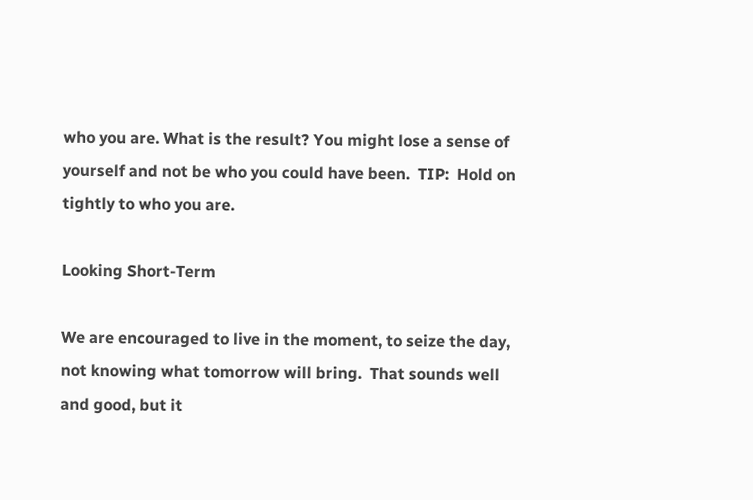who you are. What is the result? You might lose a sense of yourself and not be who you could have been.  TIP:  Hold on tightly to who you are.

Looking Short-Term

We are encouraged to live in the moment, to seize the day, not knowing what tomorrow will bring.  That sounds well and good, but it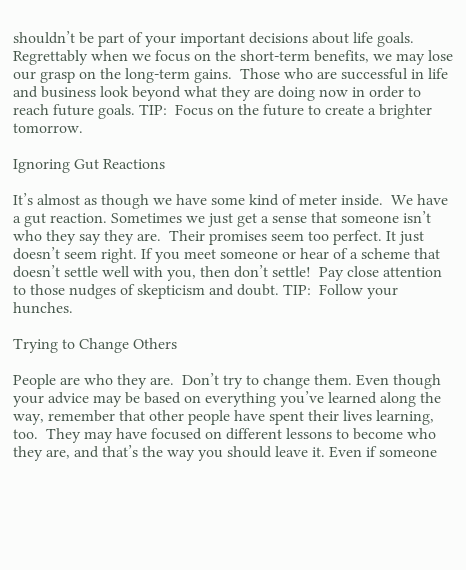shouldn’t be part of your important decisions about life goals. Regrettably when we focus on the short-term benefits, we may lose our grasp on the long-term gains.  Those who are successful in life and business look beyond what they are doing now in order to reach future goals. TIP:  Focus on the future to create a brighter tomorrow.

Ignoring Gut Reactions

It’s almost as though we have some kind of meter inside.  We have a gut reaction. Sometimes we just get a sense that someone isn’t who they say they are.  Their promises seem too perfect. It just doesn’t seem right. If you meet someone or hear of a scheme that doesn’t settle well with you, then don’t settle!  Pay close attention to those nudges of skepticism and doubt. TIP:  Follow your hunches.

Trying to Change Others

People are who they are.  Don’t try to change them. Even though your advice may be based on everything you’ve learned along the way, remember that other people have spent their lives learning, too.  They may have focused on different lessons to become who they are, and that’s the way you should leave it. Even if someone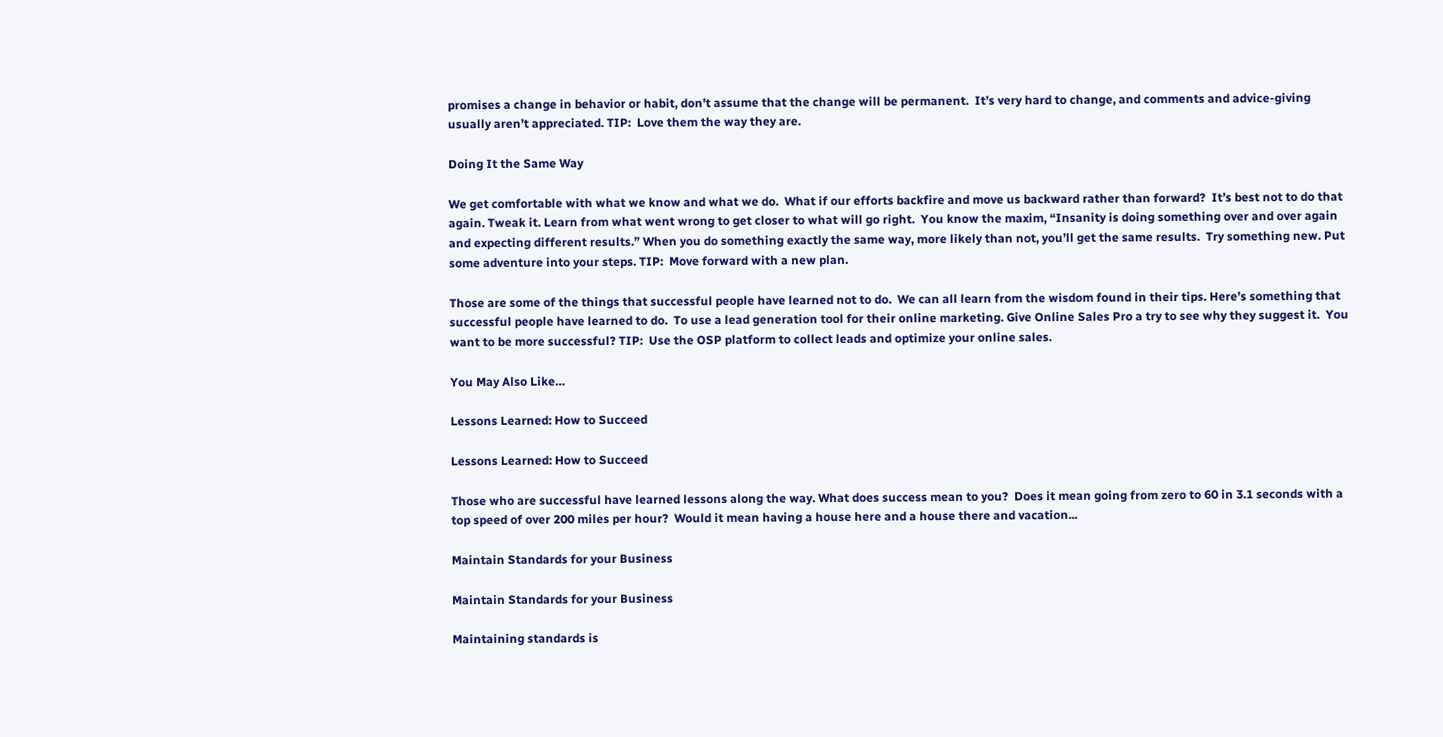promises a change in behavior or habit, don’t assume that the change will be permanent.  It’s very hard to change, and comments and advice-giving usually aren’t appreciated. TIP:  Love them the way they are.

Doing It the Same Way

We get comfortable with what we know and what we do.  What if our efforts backfire and move us backward rather than forward?  It’s best not to do that again. Tweak it. Learn from what went wrong to get closer to what will go right.  You know the maxim, “Insanity is doing something over and over again and expecting different results.” When you do something exactly the same way, more likely than not, you’ll get the same results.  Try something new. Put some adventure into your steps. TIP:  Move forward with a new plan.

Those are some of the things that successful people have learned not to do.  We can all learn from the wisdom found in their tips. Here’s something that successful people have learned to do.  To use a lead generation tool for their online marketing. Give Online Sales Pro a try to see why they suggest it.  You want to be more successful? TIP:  Use the OSP platform to collect leads and optimize your online sales.

You May Also Like…

Lessons Learned: How to Succeed

Lessons Learned: How to Succeed

Those who are successful have learned lessons along the way. What does success mean to you?  Does it mean going from zero to 60 in 3.1 seconds with a top speed of over 200 miles per hour?  Would it mean having a house here and a house there and vacation...

Maintain Standards for your Business

Maintain Standards for your Business

Maintaining standards is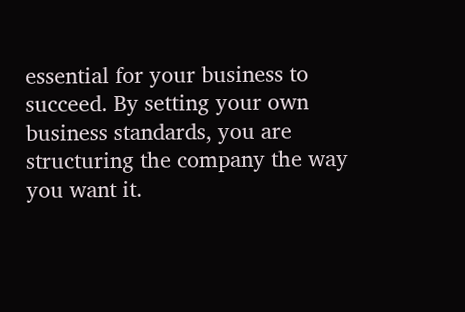essential for your business to succeed. By setting your own business standards, you are structuring the company the way you want it.